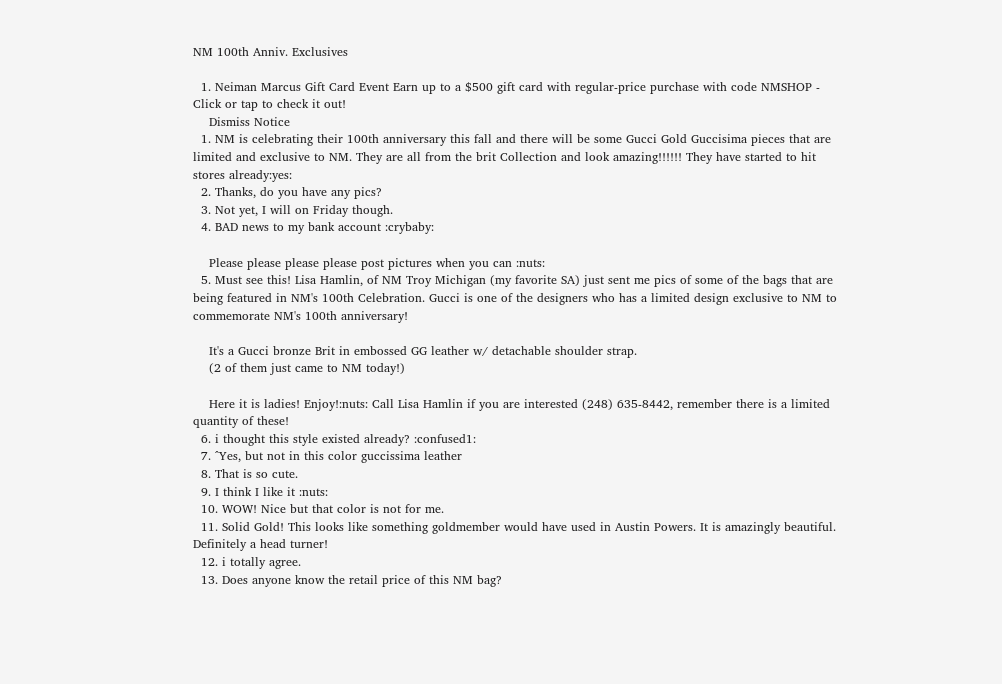NM 100th Anniv. Exclusives

  1. Neiman Marcus Gift Card Event Earn up to a $500 gift card with regular-price purchase with code NMSHOP - Click or tap to check it out!
    Dismiss Notice
  1. NM is celebrating their 100th anniversary this fall and there will be some Gucci Gold Guccisima pieces that are limited and exclusive to NM. They are all from the brit Collection and look amazing!!!!!! They have started to hit stores already:yes:
  2. Thanks, do you have any pics?
  3. Not yet, I will on Friday though.
  4. BAD news to my bank account :crybaby:

    Please please please please post pictures when you can :nuts:
  5. Must see this! Lisa Hamlin, of NM Troy Michigan (my favorite SA) just sent me pics of some of the bags that are being featured in NM's 100th Celebration. Gucci is one of the designers who has a limited design exclusive to NM to commemorate NM's 100th anniversary!

    It's a Gucci bronze Brit in embossed GG leather w/ detachable shoulder strap.
    (2 of them just came to NM today!)

    Here it is ladies! Enjoy!:nuts: Call Lisa Hamlin if you are interested (248) 635-8442, remember there is a limited quantity of these!
  6. i thought this style existed already? :confused1:
  7. ^Yes, but not in this color guccissima leather
  8. That is so cute.
  9. I think I like it :nuts:
  10. WOW! Nice but that color is not for me.
  11. Solid Gold! This looks like something goldmember would have used in Austin Powers. It is amazingly beautiful. Definitely a head turner!
  12. i totally agree.
  13. Does anyone know the retail price of this NM bag?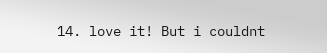14. love it! But i couldnt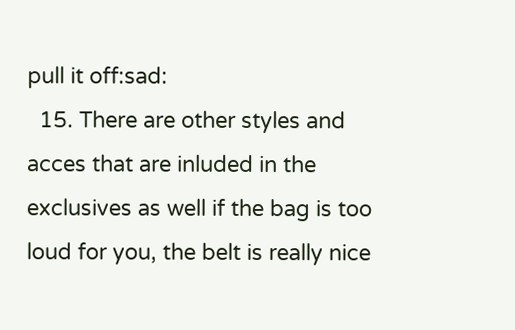pull it off:sad:
  15. There are other styles and acces that are inluded in the exclusives as well if the bag is too loud for you, the belt is really nice